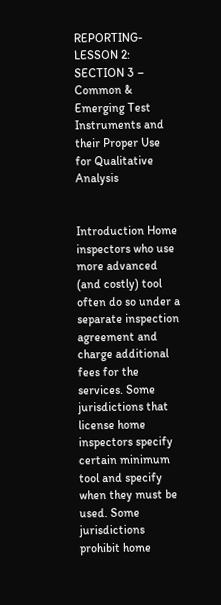REPORTING- LESSON 2: SECTION 3 – Common & Emerging Test Instruments and their Proper Use for Qualitative Analysis


Introduction Home inspectors who use more advanced (and costly) tool often do so under a separate inspection agreement and charge additional fees for the services. Some jurisdictions that license home inspectors specify certain minimum tool and specify when they must be used. Some jurisdictions prohibit home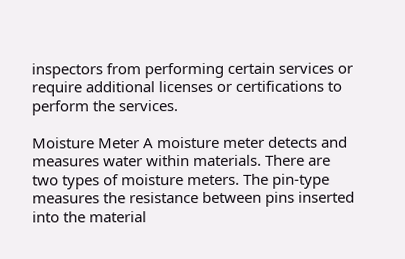inspectors from performing certain services or require additional licenses or certifications to perform the services.

Moisture Meter A moisture meter detects and measures water within materials. There are two types of moisture meters. The pin-type measures the resistance between pins inserted into the material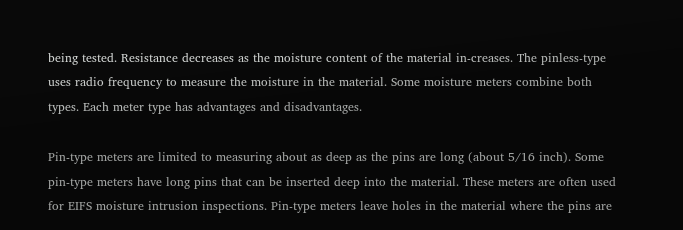being tested. Resistance decreases as the moisture content of the material in-creases. The pinless-type uses radio frequency to measure the moisture in the material. Some moisture meters combine both types. Each meter type has advantages and disadvantages.

Pin-type meters are limited to measuring about as deep as the pins are long (about 5/16 inch). Some pin-type meters have long pins that can be inserted deep into the material. These meters are often used for EIFS moisture intrusion inspections. Pin-type meters leave holes in the material where the pins are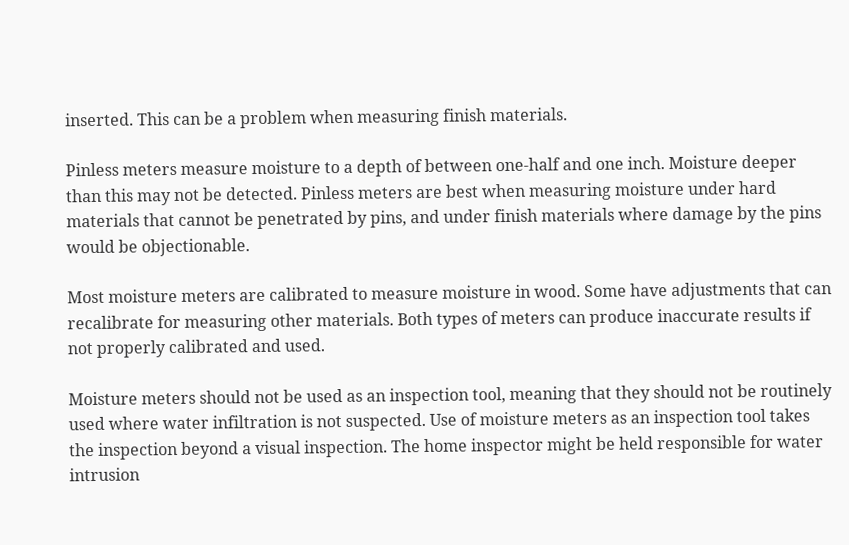inserted. This can be a problem when measuring finish materials.

Pinless meters measure moisture to a depth of between one-half and one inch. Moisture deeper than this may not be detected. Pinless meters are best when measuring moisture under hard materials that cannot be penetrated by pins, and under finish materials where damage by the pins would be objectionable.

Most moisture meters are calibrated to measure moisture in wood. Some have adjustments that can recalibrate for measuring other materials. Both types of meters can produce inaccurate results if not properly calibrated and used.

Moisture meters should not be used as an inspection tool, meaning that they should not be routinely used where water infiltration is not suspected. Use of moisture meters as an inspection tool takes the inspection beyond a visual inspection. The home inspector might be held responsible for water intrusion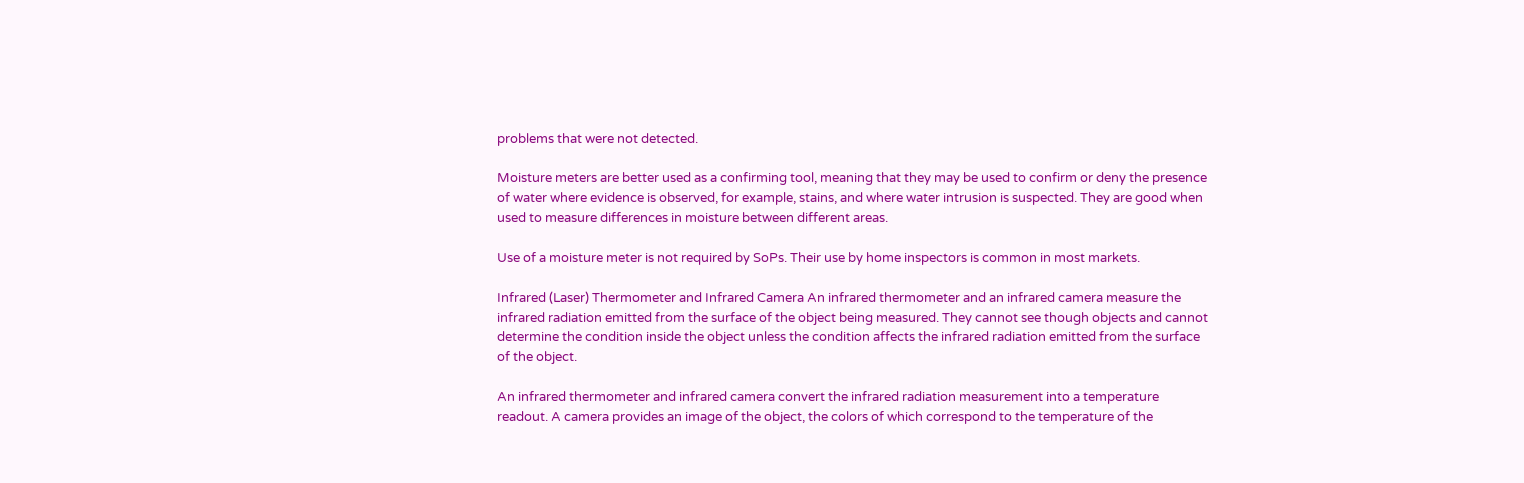problems that were not detected.

Moisture meters are better used as a confirming tool, meaning that they may be used to confirm or deny the presence of water where evidence is observed, for example, stains, and where water intrusion is suspected. They are good when used to measure differences in moisture between different areas.

Use of a moisture meter is not required by SoPs. Their use by home inspectors is common in most markets.

Infrared (Laser) Thermometer and Infrared Camera An infrared thermometer and an infrared camera measure the infrared radiation emitted from the surface of the object being measured. They cannot see though objects and cannot determine the condition inside the object unless the condition affects the infrared radiation emitted from the surface of the object.

An infrared thermometer and infrared camera convert the infrared radiation measurement into a temperature readout. A camera provides an image of the object, the colors of which correspond to the temperature of the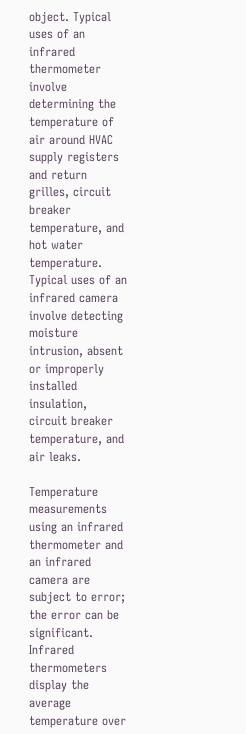object. Typical uses of an infrared thermometer involve determining the temperature of air around HVAC supply registers and return grilles, circuit breaker temperature, and hot water temperature. Typical uses of an infrared camera involve detecting moisture intrusion, absent or improperly installed insulation, circuit breaker temperature, and air leaks.

Temperature measurements using an infrared thermometer and an infrared camera are subject to error; the error can be significant. Infrared thermometers display the average temperature over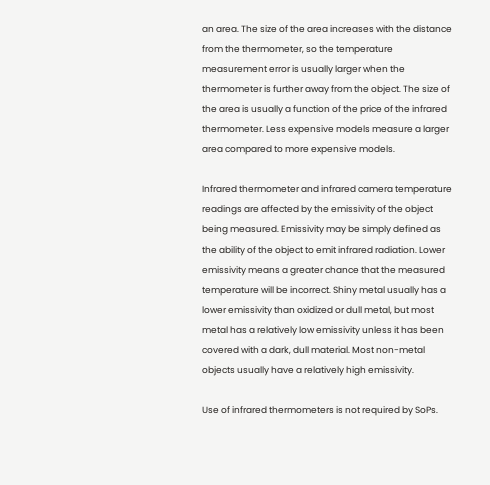an area. The size of the area increases with the distance from the thermometer, so the temperature measurement error is usually larger when the thermometer is further away from the object. The size of the area is usually a function of the price of the infrared thermometer. Less expensive models measure a larger area compared to more expensive models.

Infrared thermometer and infrared camera temperature readings are affected by the emissivity of the object being measured. Emissivity may be simply defined as the ability of the object to emit infrared radiation. Lower emissivity means a greater chance that the measured temperature will be incorrect. Shiny metal usually has a lower emissivity than oxidized or dull metal, but most metal has a relatively low emissivity unless it has been covered with a dark, dull material. Most non-metal objects usually have a relatively high emissivity.

Use of infrared thermometers is not required by SoPs.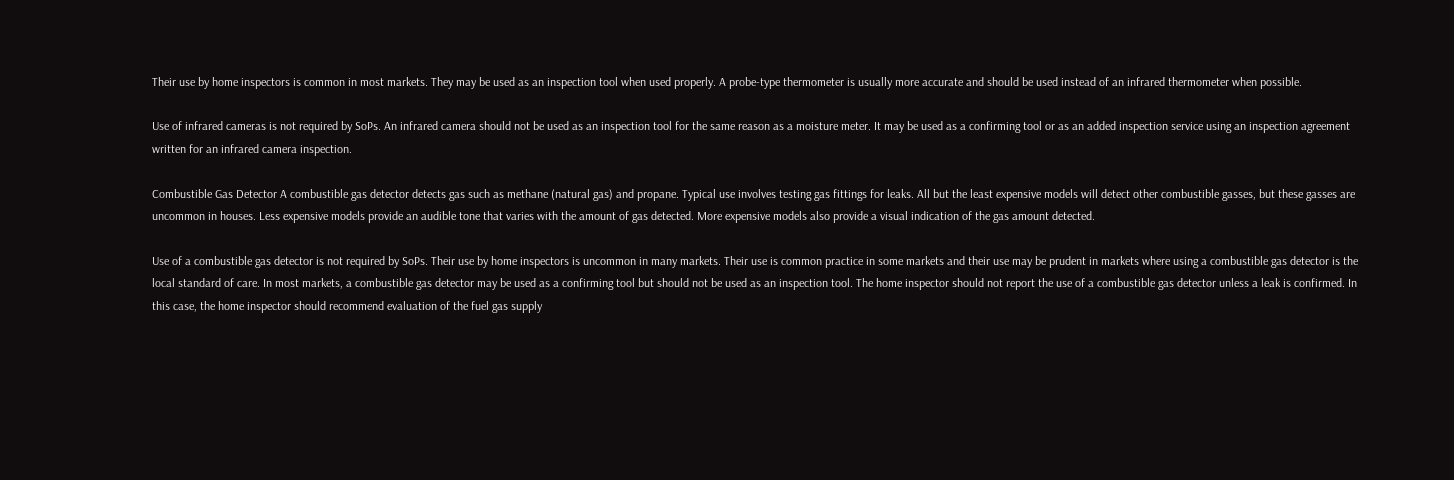Their use by home inspectors is common in most markets. They may be used as an inspection tool when used properly. A probe-type thermometer is usually more accurate and should be used instead of an infrared thermometer when possible.

Use of infrared cameras is not required by SoPs. An infrared camera should not be used as an inspection tool for the same reason as a moisture meter. It may be used as a confirming tool or as an added inspection service using an inspection agreement written for an infrared camera inspection.

Combustible Gas Detector A combustible gas detector detects gas such as methane (natural gas) and propane. Typical use involves testing gas fittings for leaks. All but the least expensive models will detect other combustible gasses, but these gasses are uncommon in houses. Less expensive models provide an audible tone that varies with the amount of gas detected. More expensive models also provide a visual indication of the gas amount detected.

Use of a combustible gas detector is not required by SoPs. Their use by home inspectors is uncommon in many markets. Their use is common practice in some markets and their use may be prudent in markets where using a combustible gas detector is the local standard of care. In most markets, a combustible gas detector may be used as a confirming tool but should not be used as an inspection tool. The home inspector should not report the use of a combustible gas detector unless a leak is confirmed. In this case, the home inspector should recommend evaluation of the fuel gas supply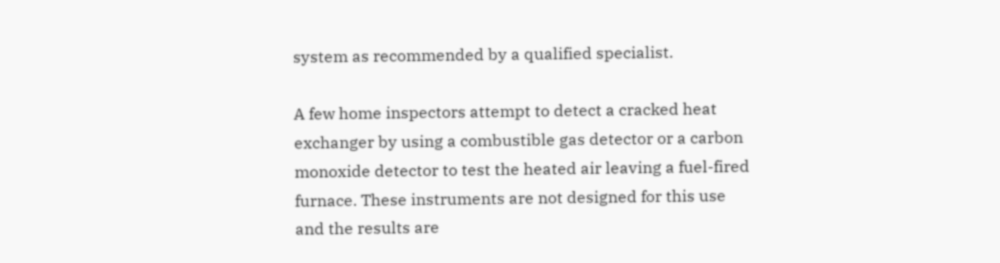system as recommended by a qualified specialist.

A few home inspectors attempt to detect a cracked heat exchanger by using a combustible gas detector or a carbon monoxide detector to test the heated air leaving a fuel-fired furnace. These instruments are not designed for this use and the results are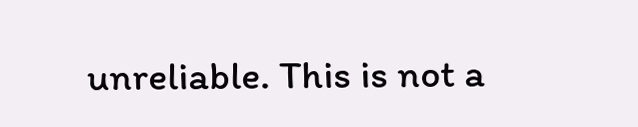unreliable. This is not a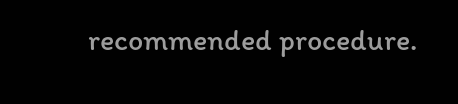recommended procedure.